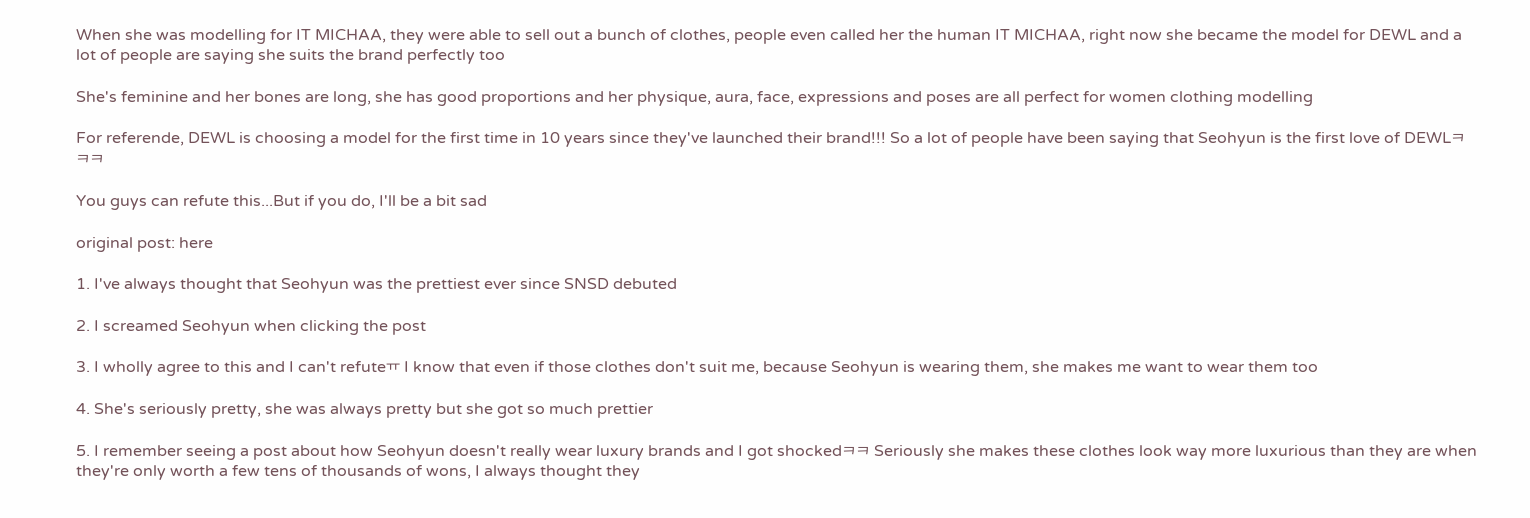When she was modelling for IT MICHAA, they were able to sell out a bunch of clothes, people even called her the human IT MICHAA, right now she became the model for DEWL and a lot of people are saying she suits the brand perfectly too

She's feminine and her bones are long, she has good proportions and her physique, aura, face, expressions and poses are all perfect for women clothing modelling

For referende, DEWL is choosing a model for the first time in 10 years since they've launched their brand!!! So a lot of people have been saying that Seohyun is the first love of DEWLㅋㅋㅋ

You guys can refute this...But if you do, I'll be a bit sad

original post: here

1. I've always thought that Seohyun was the prettiest ever since SNSD debuted

2. I screamed Seohyun when clicking the post

3. I wholly agree to this and I can't refuteㅠ I know that even if those clothes don't suit me, because Seohyun is wearing them, she makes me want to wear them too

4. She's seriously pretty, she was always pretty but she got so much prettier

5. I remember seeing a post about how Seohyun doesn't really wear luxury brands and I got shockedㅋㅋ Seriously she makes these clothes look way more luxurious than they are when they're only worth a few tens of thousands of wons, I always thought they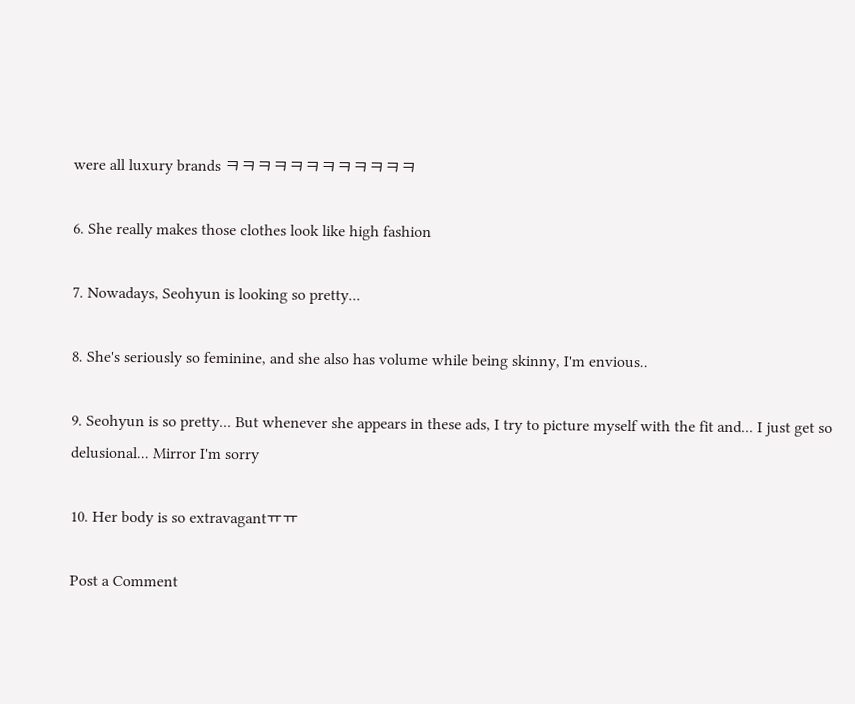were all luxury brands ㅋㅋㅋㅋㅋㅋㅋㅋㅋㅋㅋㅋ

6. She really makes those clothes look like high fashion

7. Nowadays, Seohyun is looking so pretty...

8. She's seriously so feminine, and she also has volume while being skinny, I'm envious..

9. Seohyun is so pretty... But whenever she appears in these ads, I try to picture myself with the fit and... I just get so delusional... Mirror I'm sorry

10. Her body is so extravagantㅠㅠ

Post a Comment